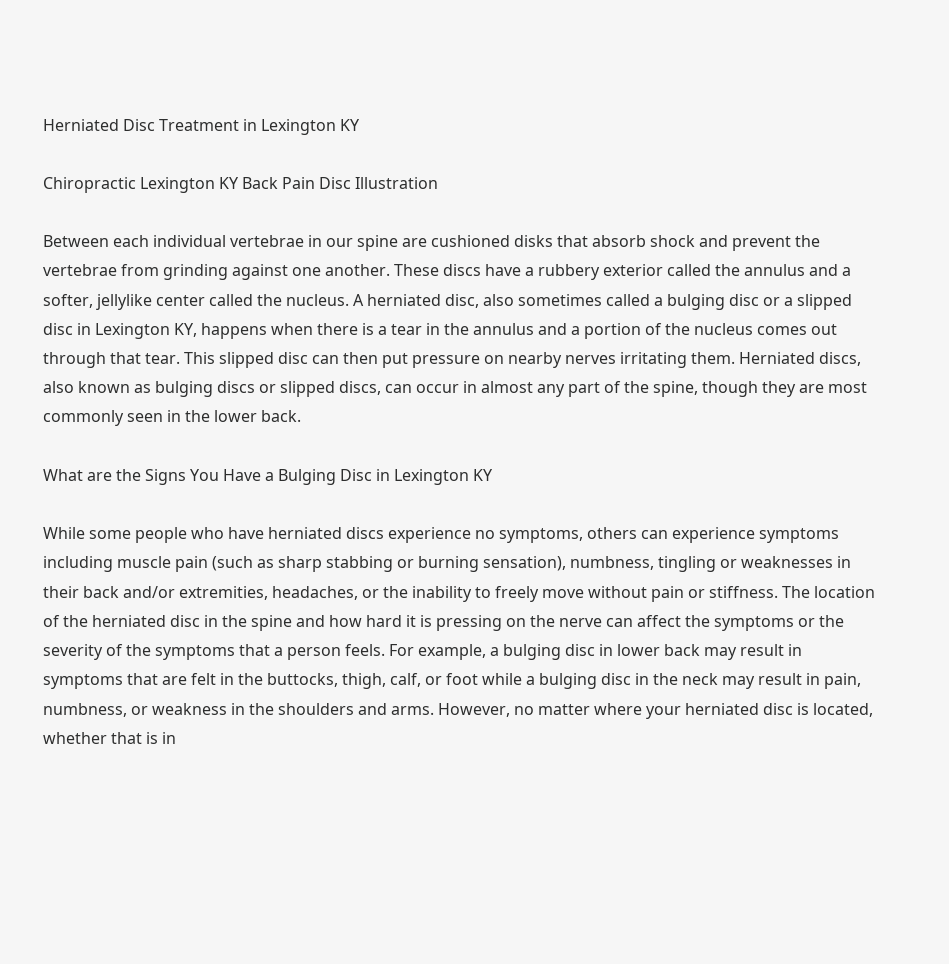Herniated Disc Treatment in Lexington KY

Chiropractic Lexington KY Back Pain Disc Illustration

Between each individual vertebrae in our spine are cushioned disks that absorb shock and prevent the vertebrae from grinding against one another. These discs have a rubbery exterior called the annulus and a softer, jellylike center called the nucleus. A herniated disc, also sometimes called a bulging disc or a slipped disc in Lexington KY, happens when there is a tear in the annulus and a portion of the nucleus comes out through that tear. This slipped disc can then put pressure on nearby nerves irritating them. Herniated discs, also known as bulging discs or slipped discs, can occur in almost any part of the spine, though they are most commonly seen in the lower back.

What are the Signs You Have a Bulging Disc in Lexington KY

While some people who have herniated discs experience no symptoms, others can experience symptoms including muscle pain (such as sharp stabbing or burning sensation), numbness, tingling or weaknesses in their back and/or extremities, headaches, or the inability to freely move without pain or stiffness. The location of the herniated disc in the spine and how hard it is pressing on the nerve can affect the symptoms or the severity of the symptoms that a person feels. For example, a bulging disc in lower back may result in symptoms that are felt in the buttocks, thigh, calf, or foot while a bulging disc in the neck may result in pain, numbness, or weakness in the shoulders and arms. However, no matter where your herniated disc is located, whether that is in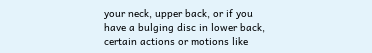your neck, upper back, or if you have a bulging disc in lower back, certain actions or motions like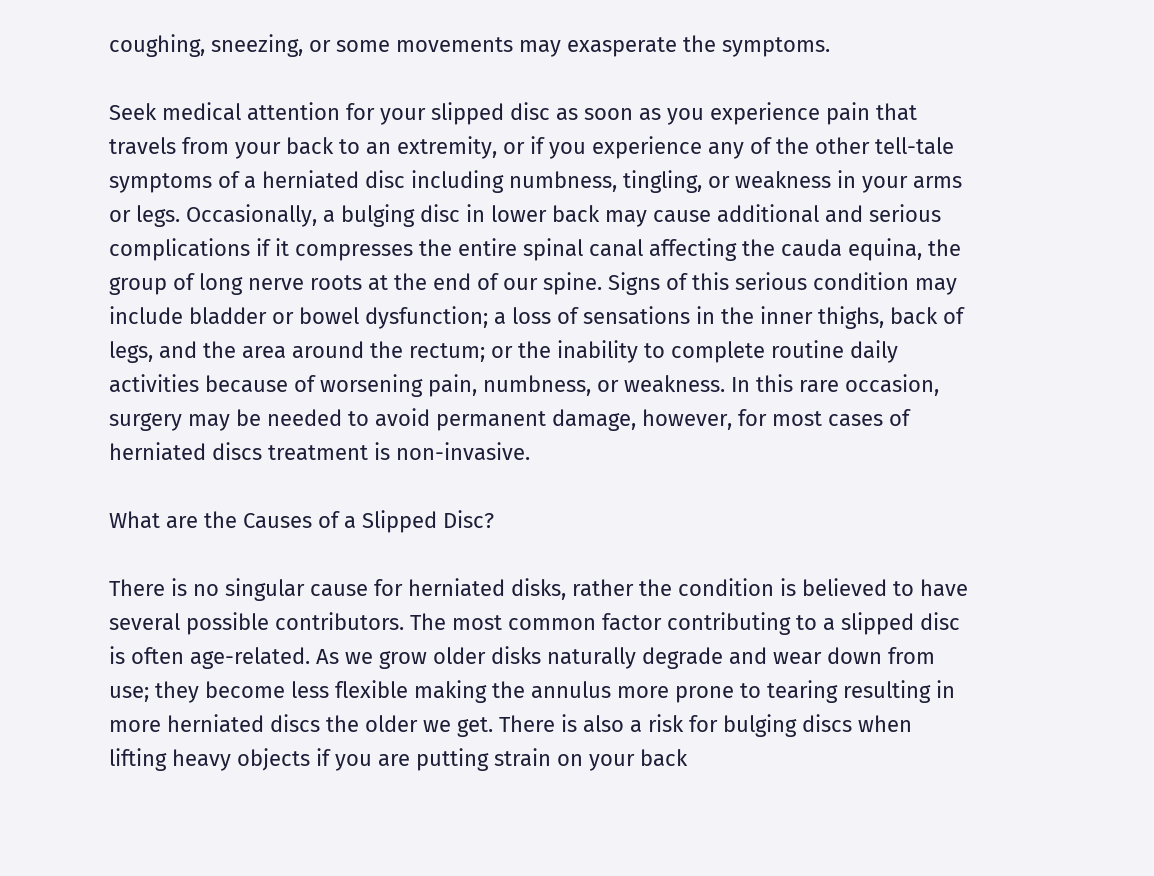coughing, sneezing, or some movements may exasperate the symptoms.

Seek medical attention for your slipped disc as soon as you experience pain that travels from your back to an extremity, or if you experience any of the other tell-tale symptoms of a herniated disc including numbness, tingling, or weakness in your arms or legs. Occasionally, a bulging disc in lower back may cause additional and serious complications if it compresses the entire spinal canal affecting the cauda equina, the group of long nerve roots at the end of our spine. Signs of this serious condition may include bladder or bowel dysfunction; a loss of sensations in the inner thighs, back of legs, and the area around the rectum; or the inability to complete routine daily activities because of worsening pain, numbness, or weakness. In this rare occasion, surgery may be needed to avoid permanent damage, however, for most cases of herniated discs treatment is non-invasive.

What are the Causes of a Slipped Disc?

There is no singular cause for herniated disks, rather the condition is believed to have several possible contributors. The most common factor contributing to a slipped disc is often age-related. As we grow older disks naturally degrade and wear down from use; they become less flexible making the annulus more prone to tearing resulting in more herniated discs the older we get. There is also a risk for bulging discs when lifting heavy objects if you are putting strain on your back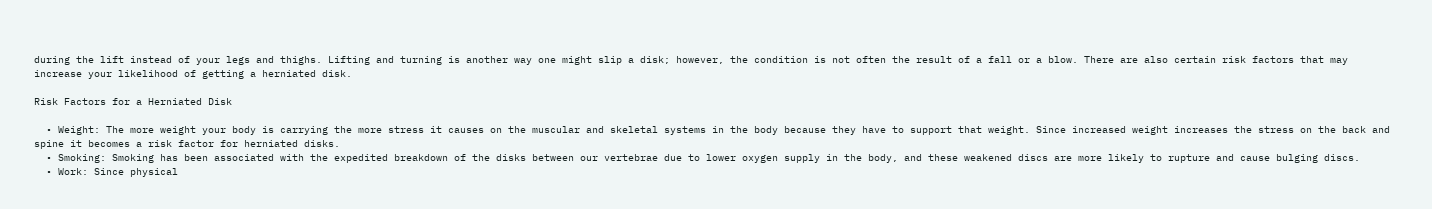during the lift instead of your legs and thighs. Lifting and turning is another way one might slip a disk; however, the condition is not often the result of a fall or a blow. There are also certain risk factors that may increase your likelihood of getting a herniated disk.

Risk Factors for a Herniated Disk

  • Weight: The more weight your body is carrying the more stress it causes on the muscular and skeletal systems in the body because they have to support that weight. Since increased weight increases the stress on the back and spine it becomes a risk factor for herniated disks.
  • Smoking: Smoking has been associated with the expedited breakdown of the disks between our vertebrae due to lower oxygen supply in the body, and these weakened discs are more likely to rupture and cause bulging discs.
  • Work: Since physical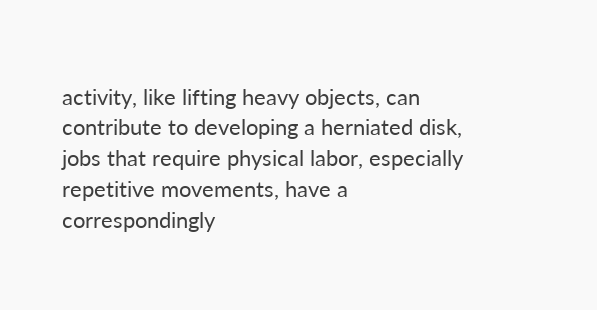activity, like lifting heavy objects, can contribute to developing a herniated disk, jobs that require physical labor, especially repetitive movements, have a correspondingly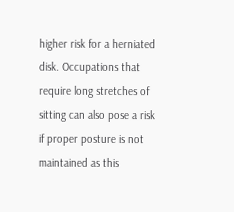higher risk for a herniated disk. Occupations that require long stretches of sitting can also pose a risk if proper posture is not maintained as this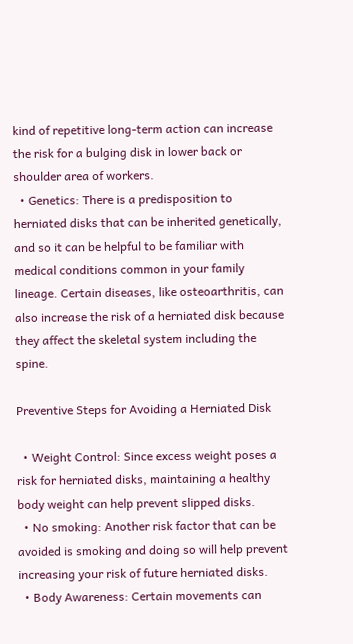kind of repetitive long-term action can increase the risk for a bulging disk in lower back or shoulder area of workers.
  • Genetics: There is a predisposition to herniated disks that can be inherited genetically, and so it can be helpful to be familiar with medical conditions common in your family lineage. Certain diseases, like osteoarthritis, can also increase the risk of a herniated disk because they affect the skeletal system including the spine.

Preventive Steps for Avoiding a Herniated Disk

  • Weight Control: Since excess weight poses a risk for herniated disks, maintaining a healthy body weight can help prevent slipped disks.
  • No smoking: Another risk factor that can be avoided is smoking and doing so will help prevent increasing your risk of future herniated disks.
  • Body Awareness: Certain movements can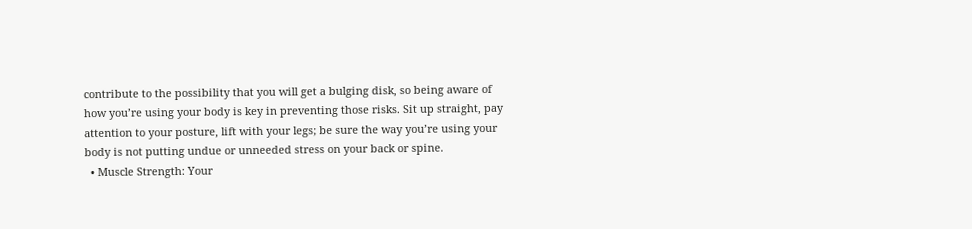contribute to the possibility that you will get a bulging disk, so being aware of how you’re using your body is key in preventing those risks. Sit up straight, pay attention to your posture, lift with your legs; be sure the way you’re using your body is not putting undue or unneeded stress on your back or spine.
  • Muscle Strength: Your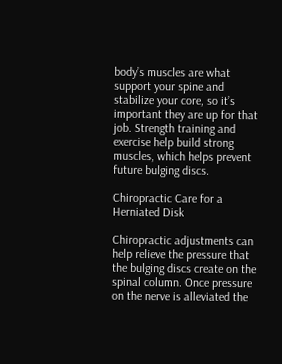body’s muscles are what support your spine and stabilize your core, so it’s important they are up for that job. Strength training and exercise help build strong muscles, which helps prevent future bulging discs.

Chiropractic Care for a Herniated Disk

Chiropractic adjustments can help relieve the pressure that the bulging discs create on the spinal column. Once pressure on the nerve is alleviated the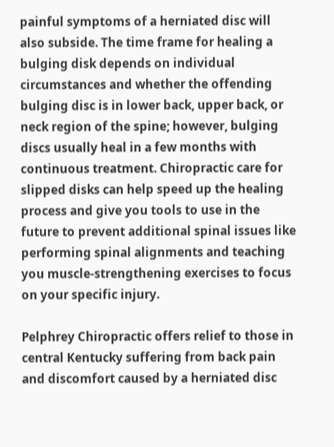painful symptoms of a herniated disc will also subside. The time frame for healing a bulging disk depends on individual circumstances and whether the offending bulging disc is in lower back, upper back, or neck region of the spine; however, bulging discs usually heal in a few months with continuous treatment. Chiropractic care for slipped disks can help speed up the healing process and give you tools to use in the future to prevent additional spinal issues like performing spinal alignments and teaching you muscle-strengthening exercises to focus on your specific injury.

Pelphrey Chiropractic offers relief to those in central Kentucky suffering from back pain and discomfort caused by a herniated disc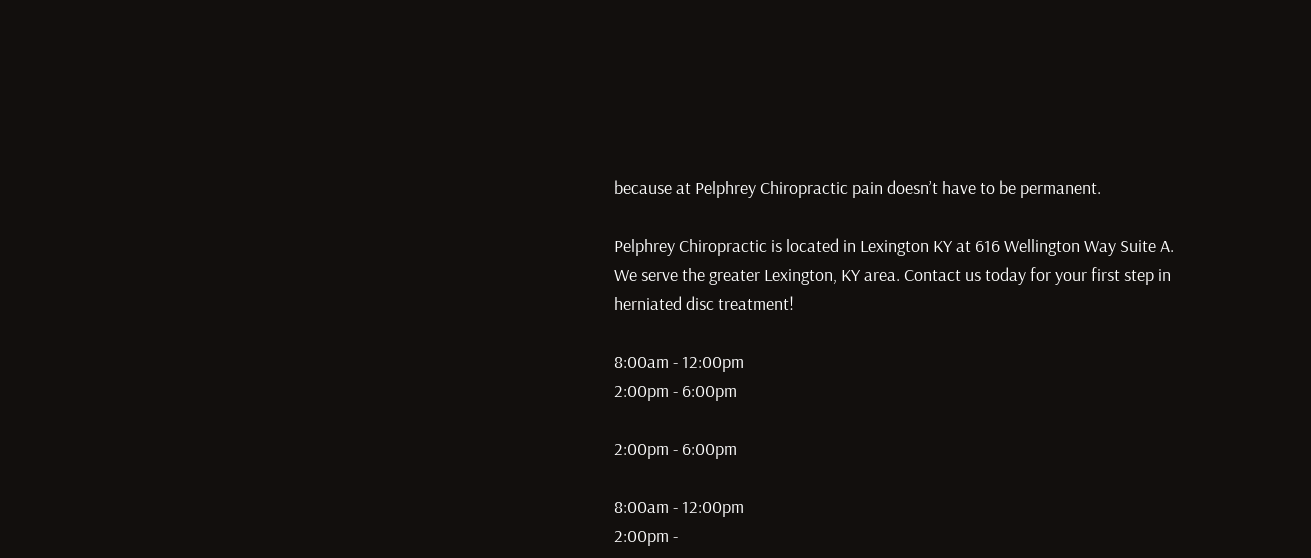because at Pelphrey Chiropractic pain doesn’t have to be permanent.

Pelphrey Chiropractic is located in Lexington KY at 616 Wellington Way Suite A. We serve the greater Lexington, KY area. Contact us today for your first step in herniated disc treatment!

8:00am - 12:00pm
2:00pm - 6:00pm

2:00pm - 6:00pm

8:00am - 12:00pm
2:00pm -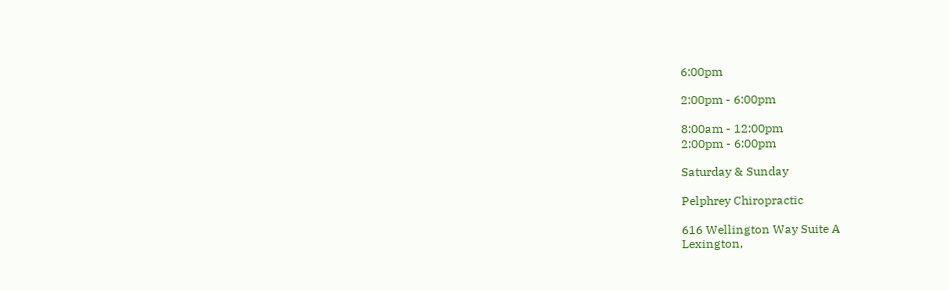6:00pm

2:00pm - 6:00pm

8:00am - 12:00pm
2:00pm - 6:00pm

Saturday & Sunday

Pelphrey Chiropractic

616 Wellington Way Suite A
Lexington,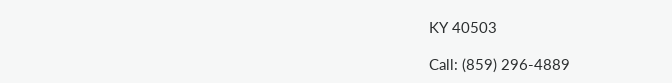KY 40503

Call: (859) 296-4889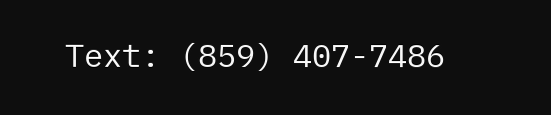Text: (859) 407-7486